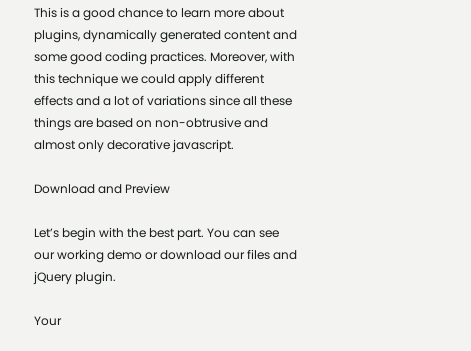This is a good chance to learn more about plugins, dynamically generated content and some good coding practices. Moreover, with this technique we could apply different effects and a lot of variations since all these things are based on non-obtrusive and almost only decorative javascript.

Download and Preview

Let’s begin with the best part. You can see our working demo or download our files and jQuery plugin.

Your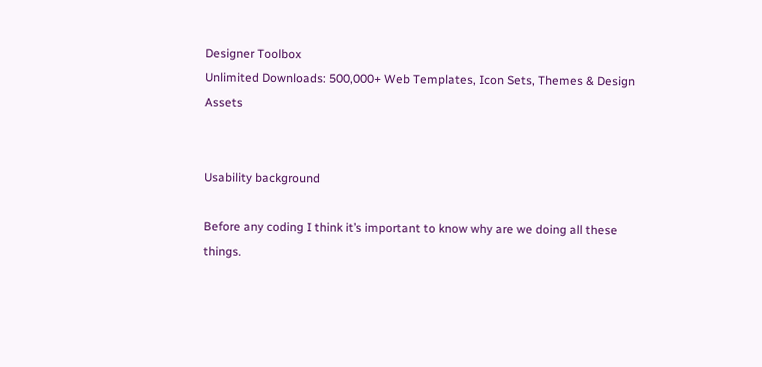Designer Toolbox
Unlimited Downloads: 500,000+ Web Templates, Icon Sets, Themes & Design Assets


Usability background

Before any coding I think it’s important to know why are we doing all these things.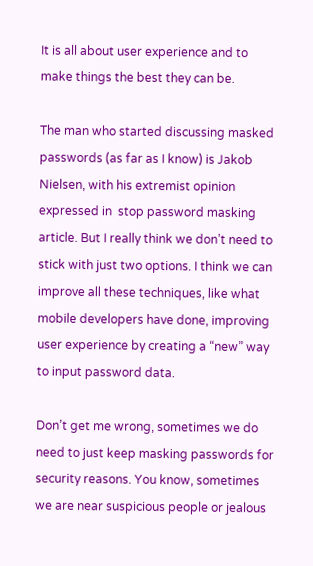It is all about user experience and to make things the best they can be.

The man who started discussing masked passwords (as far as I know) is Jakob Nielsen, with his extremist opinion expressed in  stop password masking article. But I really think we don’t need to stick with just two options. I think we can improve all these techniques, like what mobile developers have done, improving user experience by creating a “new” way to input password data.

Don’t get me wrong, sometimes we do need to just keep masking passwords for security reasons. You know, sometimes we are near suspicious people or jealous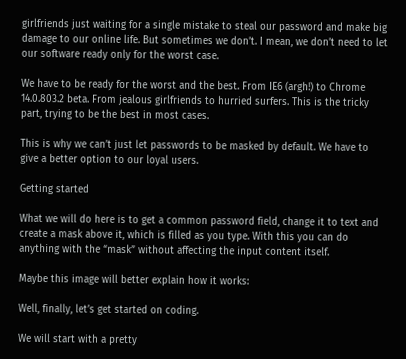girlfriends just waiting for a single mistake to steal our password and make big damage to our online life. But sometimes we don’t. I mean, we don’t need to let our software ready only for the worst case.

We have to be ready for the worst and the best. From IE6 (argh!) to Chrome 14.0.803.2 beta. From jealous girlfriends to hurried surfers. This is the tricky part, trying to be the best in most cases.

This is why we can’t just let passwords to be masked by default. We have to give a better option to our loyal users.

Getting started

What we will do here is to get a common password field, change it to text and create a mask above it, which is filled as you type. With this you can do anything with the “mask” without affecting the input content itself.

Maybe this image will better explain how it works:

Well, finally, let’s get started on coding.

We will start with a pretty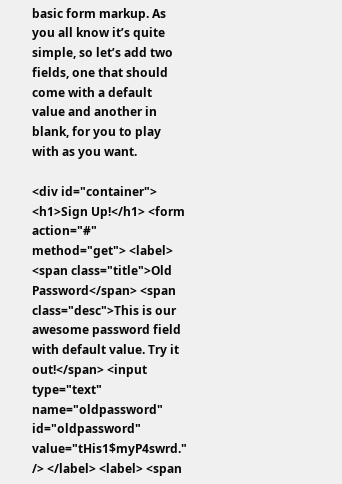basic form markup. As you all know it’s quite simple, so let’s add two fields, one that should come with a default value and another in blank, for you to play with as you want.

<div id="container"> <h1>Sign Up!</h1> <form action="#" method="get"> <label> <span class="title">Old Password</span> <span class="desc">This is our awesome password field with default value. Try it out!</span> <input type="text" name="oldpassword" id="oldpassword" value="tHis1$myP4swrd." /> </label> <label> <span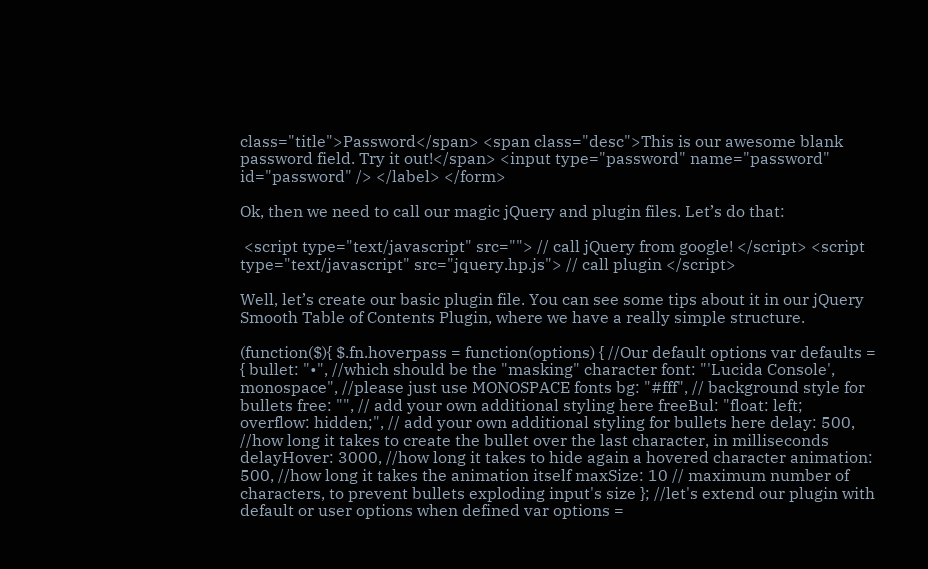class="title">Password</span> <span class="desc">This is our awesome blank password field. Try it out!</span> <input type="password" name="password" id="password" /> </label> </form>

Ok, then we need to call our magic jQuery and plugin files. Let’s do that:

 <script type="text/javascript" src=""> // call jQuery from google! </script> <script type="text/javascript" src="jquery.hp.js"> // call plugin </script>

Well, let’s create our basic plugin file. You can see some tips about it in our jQuery Smooth Table of Contents Plugin, where we have a really simple structure.

(function($){ $.fn.hoverpass = function(options) { //Our default options var defaults = { bullet: "•", //which should be the "masking" character font: "'Lucida Console', monospace", //please just use MONOSPACE fonts bg: "#fff", // background style for bullets free: "", // add your own additional styling here freeBul: "float: left; overflow: hidden;", // add your own additional styling for bullets here delay: 500, //how long it takes to create the bullet over the last character, in milliseconds delayHover: 3000, //how long it takes to hide again a hovered character animation: 500, //how long it takes the animation itself maxSize: 10 // maximum number of characters, to prevent bullets exploding input's size }; //let's extend our plugin with default or user options when defined var options =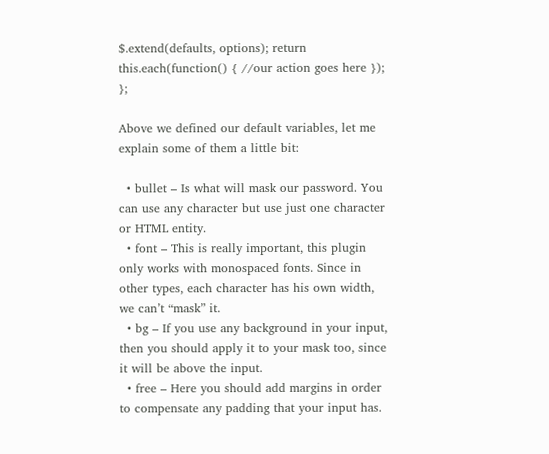$.extend(defaults, options); return this.each(function() { //our action goes here }); };

Above we defined our default variables, let me explain some of them a little bit:

  • bullet – Is what will mask our password. You can use any character but use just one character or HTML entity.
  • font – This is really important, this plugin only works with monospaced fonts. Since in other types, each character has his own width, we can’t “mask” it.
  • bg – If you use any background in your input, then you should apply it to your mask too, since it will be above the input.
  • free – Here you should add margins in order to compensate any padding that your input has.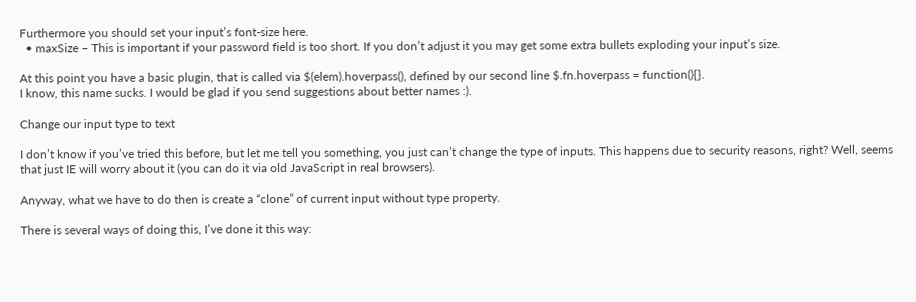Furthermore you should set your input’s font-size here.
  • maxSize – This is important if your password field is too short. If you don’t adjust it you may get some extra bullets exploding your input’s size.

At this point you have a basic plugin, that is called via $(elem).hoverpass(), defined by our second line $.fn.hoverpass = function(){}.
I know, this name sucks. I would be glad if you send suggestions about better names :).

Change our input type to text

I don’t know if you’ve tried this before, but let me tell you something, you just can’t change the type of inputs. This happens due to security reasons, right? Well, seems that just IE will worry about it (you can do it via old JavaScript in real browsers).

Anyway, what we have to do then is create a “clone” of current input without type property.

There is several ways of doing this, I’ve done it this way: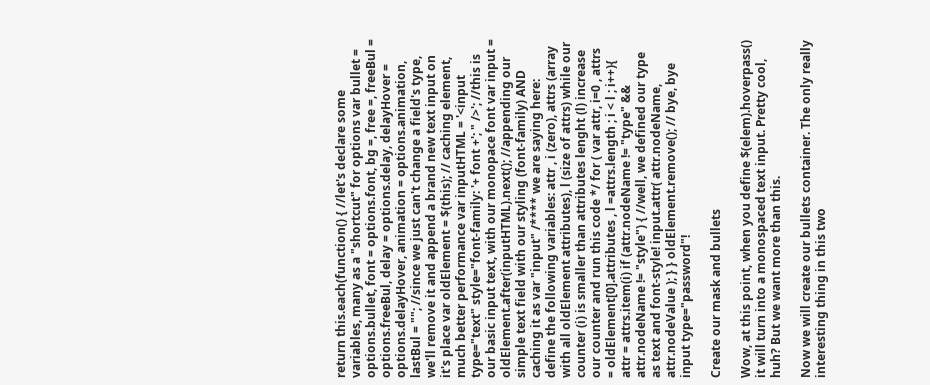return this.each(function() { //let's declare some variables, many as a "shortcut" for options var bullet = options.bullet, font = options.font, bg =, free =, freeBul = options.freeBul, delay = options.delay, delayHover = options.delayHover, animation = options.animation, lastBul = ""; //since we just can't change a field's type, we'll remove it and append a brand new text input on it's place var oldElement = $(this); // caching element, much better performance var inputHTML = '<input type="text" style="font-family: '+ font +'; " />'; //this is our basic input text, with our monopace font var input = oldElement.after(inputHTML).next(); //appending our simple text field with our styling (font-family) AND caching it as var "input" /**** we are saying here: define the following variables: attr , i (zero), attrs (array with all oldElement attributes), l (size of attrs) while our counter (i) is smaller than attributes lenght (l) increase our counter and run this code */ for ( var attr, i=0 , attrs = oldElement[0].attributes , l =attrs.length ; i < l ; i++){ attr = attrs.item(i) if (attr.nodeName != "type" && attr.nodeName != "style") { //well, we defined our type as text and font-style! input.attr( attr.nodeName, attr.nodeValue ); } } oldElement.remove(); // bye, bye input type="password"!

Create our mask and bullets

Wow, at this point, when you define $(elem).hoverpass() it will turn into a monospaced text input. Pretty cool, huh? But we want more than this.

Now we will create our bullets container. The only really interesting thing in this two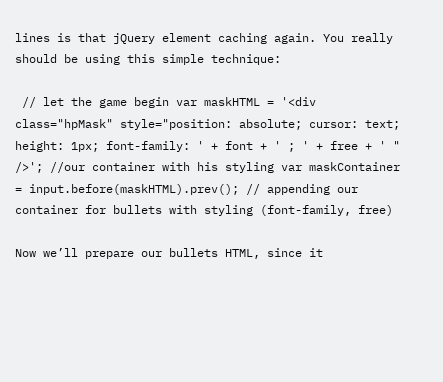lines is that jQuery element caching again. You really should be using this simple technique:

 // let the game begin var maskHTML = '<div class="hpMask" style="position: absolute; cursor: text; height: 1px; font-family: ' + font + ' ; ' + free + ' " />'; //our container with his styling var maskContainer = input.before(maskHTML).prev(); // appending our container for bullets with styling (font-family, free)

Now we’ll prepare our bullets HTML, since it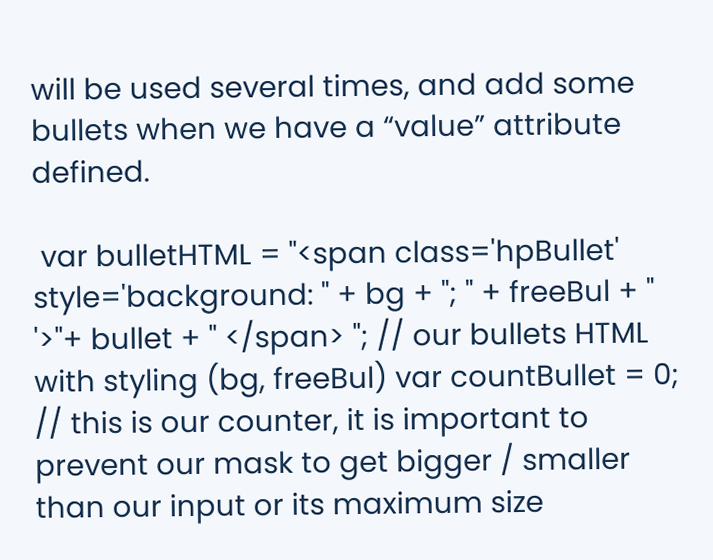will be used several times, and add some bullets when we have a “value” attribute defined.

 var bulletHTML = "<span class='hpBullet' style='background: " + bg + "; " + freeBul + " '>"+ bullet + " </span> "; // our bullets HTML with styling (bg, freeBul) var countBullet = 0; // this is our counter, it is important to prevent our mask to get bigger / smaller than our input or its maximum size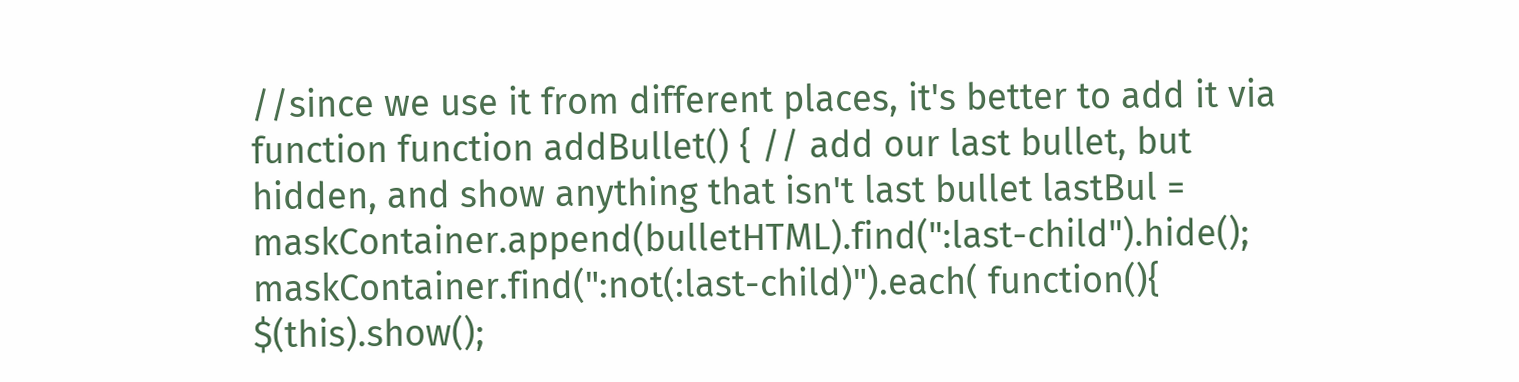//since we use it from different places, it's better to add it via function function addBullet() { // add our last bullet, but hidden, and show anything that isn't last bullet lastBul = maskContainer.append(bulletHTML).find(":last-child").hide(); maskContainer.find(":not(:last-child)").each( function(){ $(this).show();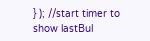} ); //start timer to show lastBul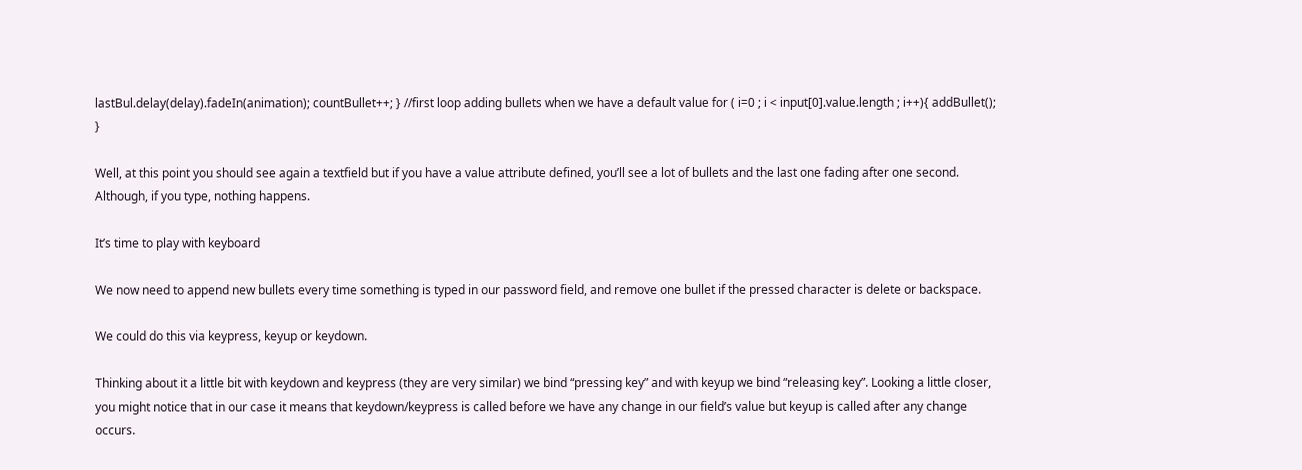lastBul.delay(delay).fadeIn(animation); countBullet++; } //first loop adding bullets when we have a default value for ( i=0 ; i < input[0].value.length ; i++){ addBullet(); }

Well, at this point you should see again a textfield but if you have a value attribute defined, you’ll see a lot of bullets and the last one fading after one second. Although, if you type, nothing happens.

It’s time to play with keyboard

We now need to append new bullets every time something is typed in our password field, and remove one bullet if the pressed character is delete or backspace.

We could do this via keypress, keyup or keydown.

Thinking about it a little bit with keydown and keypress (they are very similar) we bind “pressing key” and with keyup we bind “releasing key”. Looking a little closer, you might notice that in our case it means that keydown/keypress is called before we have any change in our field’s value but keyup is called after any change occurs.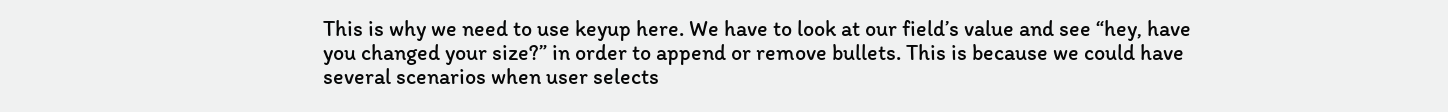This is why we need to use keyup here. We have to look at our field’s value and see “hey, have you changed your size?” in order to append or remove bullets. This is because we could have several scenarios when user selects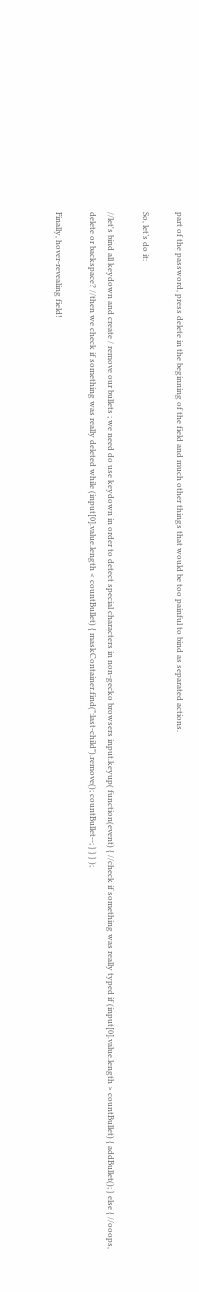part of the password, press delete in the beginning of the field and much other things that would be too painful to bind as separated actions.

So, let’s do it:

//let's bind all keydown and create / remove our bullets ; we need do use keydown in order to detect special characters in non-gecko browsers input.keyup( function(event) { //check if something was really typed if (input[0].value.length > countBullet) { addBullet(); } else { //ooops, delete or backspace? //then we check if something was really deleted while (input[0].value.length < countBullet) { maskContainer.find(":last-child").remove(); countBullet--; } } } );

Finally, hover-revealing field!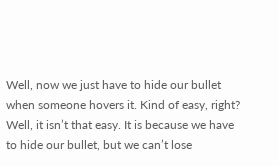Well, now we just have to hide our bullet when someone hovers it. Kind of easy, right? Well, it isn’t that easy. It is because we have to hide our bullet, but we can’t lose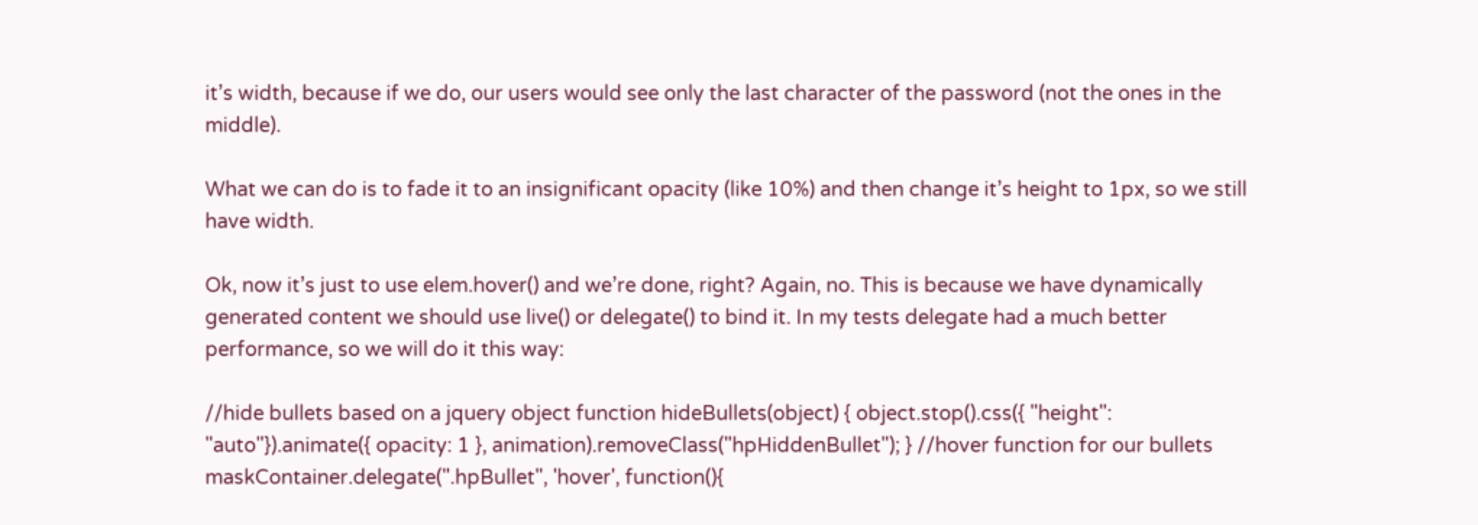it’s width, because if we do, our users would see only the last character of the password (not the ones in the middle).

What we can do is to fade it to an insignificant opacity (like 10%) and then change it’s height to 1px, so we still have width.

Ok, now it’s just to use elem.hover() and we’re done, right? Again, no. This is because we have dynamically generated content we should use live() or delegate() to bind it. In my tests delegate had a much better performance, so we will do it this way:

//hide bullets based on a jquery object function hideBullets(object) { object.stop().css({ "height": "auto"}).animate({ opacity: 1 }, animation).removeClass("hpHiddenBullet"); } //hover function for our bullets maskContainer.delegate(".hpBullet", 'hover', function(){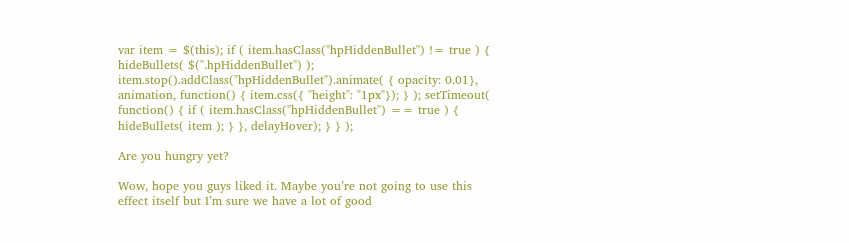var item = $(this); if ( item.hasClass("hpHiddenBullet") != true ) { hideBullets( $(".hpHiddenBullet") ); item.stop().addClass("hpHiddenBullet").animate( { opacity: 0.01}, animation, function() { item.css({ "height": "1px"}); } ); setTimeout( function() { if ( item.hasClass("hpHiddenBullet") == true ) { hideBullets( item ); } }, delayHover); } } );

Are you hungry yet?

Wow, hope you guys liked it. Maybe you’re not going to use this effect itself but I’m sure we have a lot of good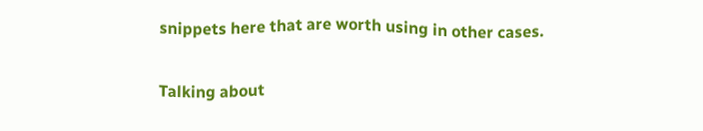snippets here that are worth using in other cases.

Talking about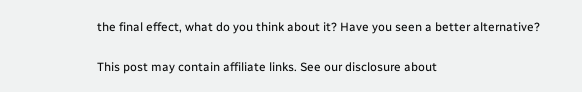the final effect, what do you think about it? Have you seen a better alternative?

This post may contain affiliate links. See our disclosure about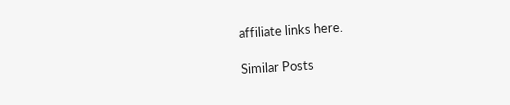affiliate links here.

Similar Posts